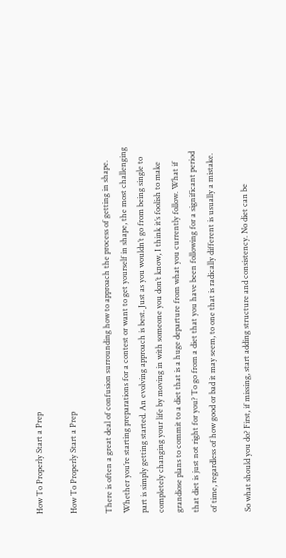How To Properly Start a Prep

How To Properly Start a Prep

There is often a great deal of confusion surrounding how to approach the process of getting in shape. Whether you’re starting preparations for a contest or want to get yourself in shape, the most challenging part is simply getting started. An evolving approach is best. Just as you wouldn’t go from being single to completely changing your life by moving in with someone you don’t know, I think it’s foolish to make grandiose plans to commit to a diet that is a huge departure from what you currently follow. What if that diet is just not right for you? To go from a diet that you have been following for a significant period of time, regardless of how good or bad it may seem, to one that is radically different is usually a mistake.

So what should you do? First, if missing, start adding structure and consistency. No diet can be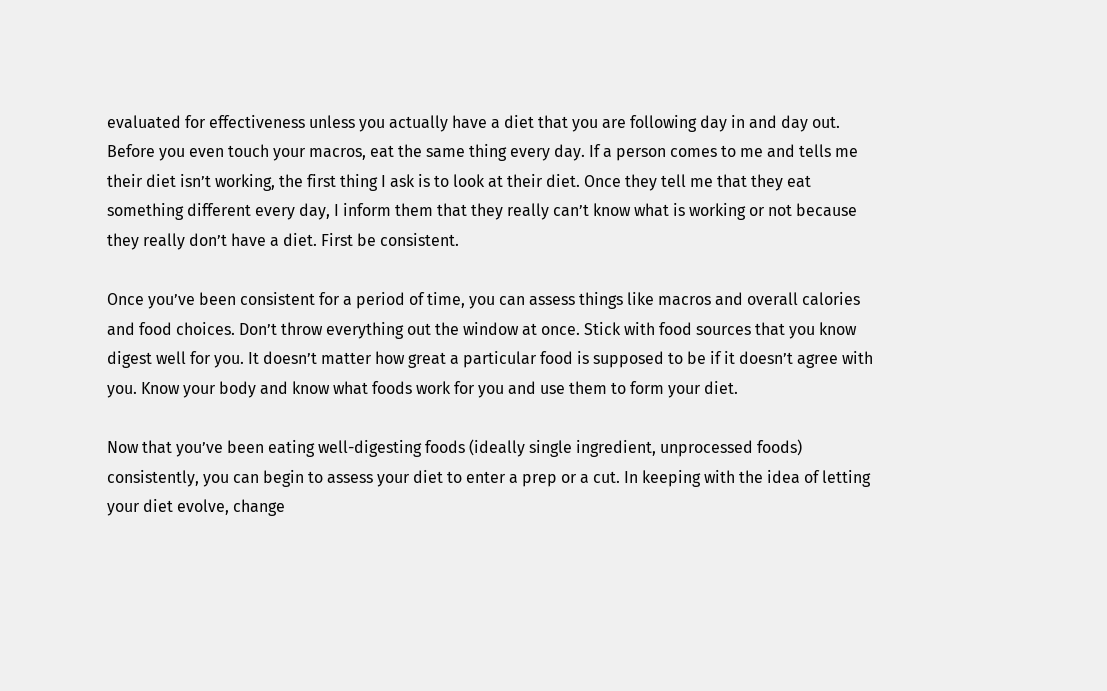evaluated for effectiveness unless you actually have a diet that you are following day in and day out. Before you even touch your macros, eat the same thing every day. If a person comes to me and tells me their diet isn’t working, the first thing I ask is to look at their diet. Once they tell me that they eat something different every day, I inform them that they really can’t know what is working or not because they really don’t have a diet. First be consistent.

Once you’ve been consistent for a period of time, you can assess things like macros and overall calories and food choices. Don’t throw everything out the window at once. Stick with food sources that you know digest well for you. It doesn’t matter how great a particular food is supposed to be if it doesn’t agree with you. Know your body and know what foods work for you and use them to form your diet.

Now that you’ve been eating well-digesting foods (ideally single ingredient, unprocessed foods) consistently, you can begin to assess your diet to enter a prep or a cut. In keeping with the idea of letting your diet evolve, change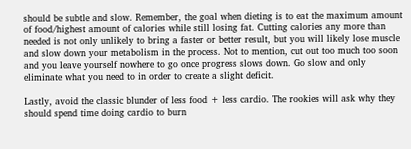should be subtle and slow. Remember, the goal when dieting is to eat the maximum amount of food/highest amount of calories while still losing fat. Cutting calories any more than needed is not only unlikely to bring a faster or better result, but you will likely lose muscle and slow down your metabolism in the process. Not to mention, cut out too much too soon and you leave yourself nowhere to go once progress slows down. Go slow and only eliminate what you need to in order to create a slight deficit.

Lastly, avoid the classic blunder of less food + less cardio. The rookies will ask why they should spend time doing cardio to burn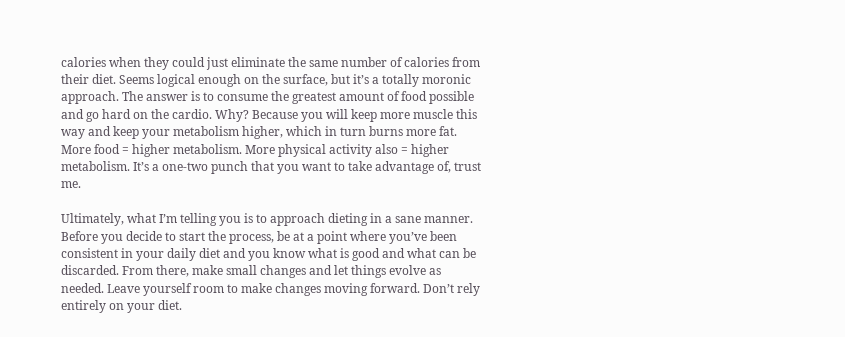calories when they could just eliminate the same number of calories from their diet. Seems logical enough on the surface, but it’s a totally moronic approach. The answer is to consume the greatest amount of food possible and go hard on the cardio. Why? Because you will keep more muscle this way and keep your metabolism higher, which in turn burns more fat. More food = higher metabolism. More physical activity also = higher metabolism. It’s a one-two punch that you want to take advantage of, trust me.

Ultimately, what I’m telling you is to approach dieting in a sane manner. Before you decide to start the process, be at a point where you’ve been consistent in your daily diet and you know what is good and what can be discarded. From there, make small changes and let things evolve as needed. Leave yourself room to make changes moving forward. Don’t rely entirely on your diet.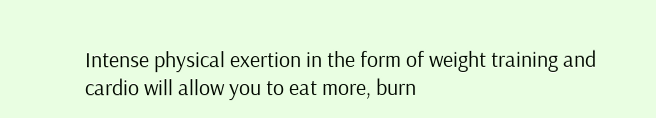Intense physical exertion in the form of weight training and cardio will allow you to eat more, burn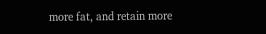more fat, and retain more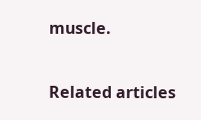muscle.

Related articles